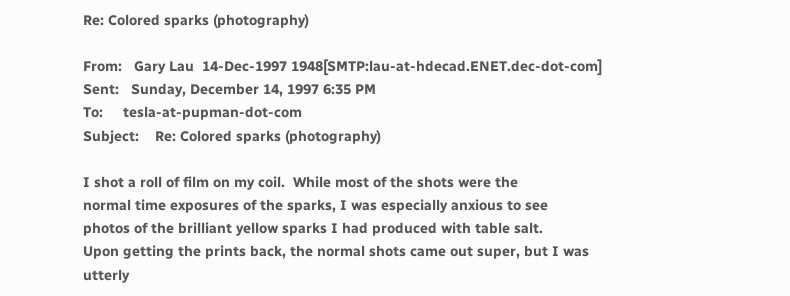Re: Colored sparks (photography)

From:   Gary Lau  14-Dec-1997 1948[SMTP:lau-at-hdecad.ENET.dec-dot-com]
Sent:   Sunday, December 14, 1997 6:35 PM
To:     tesla-at-pupman-dot-com
Subject:    Re: Colored sparks (photography)

I shot a roll of film on my coil.  While most of the shots were the
normal time exposures of the sparks, I was especially anxious to see
photos of the brilliant yellow sparks I had produced with table salt.
Upon getting the prints back, the normal shots came out super, but I was
utterly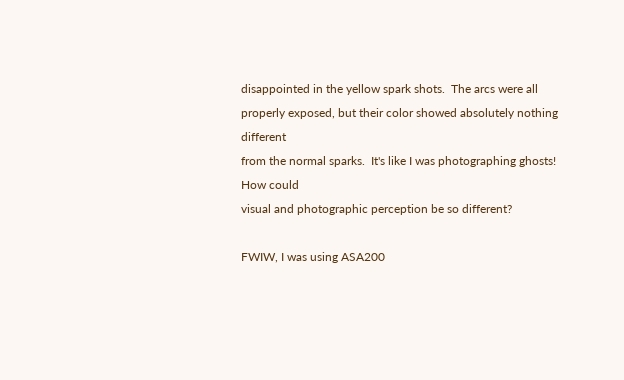disappointed in the yellow spark shots.  The arcs were all
properly exposed, but their color showed absolutely nothing different
from the normal sparks.  It's like I was photographing ghosts!  How could
visual and photographic perception be so different?

FWIW, I was using ASA200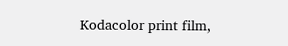Kodacolor print film,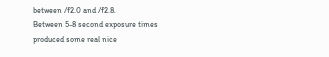between /f2.0 and /f2.8.
Between 5-8 second exposure times produced some real nice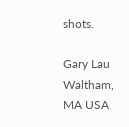shots.

Gary Lau
Waltham, MA USA